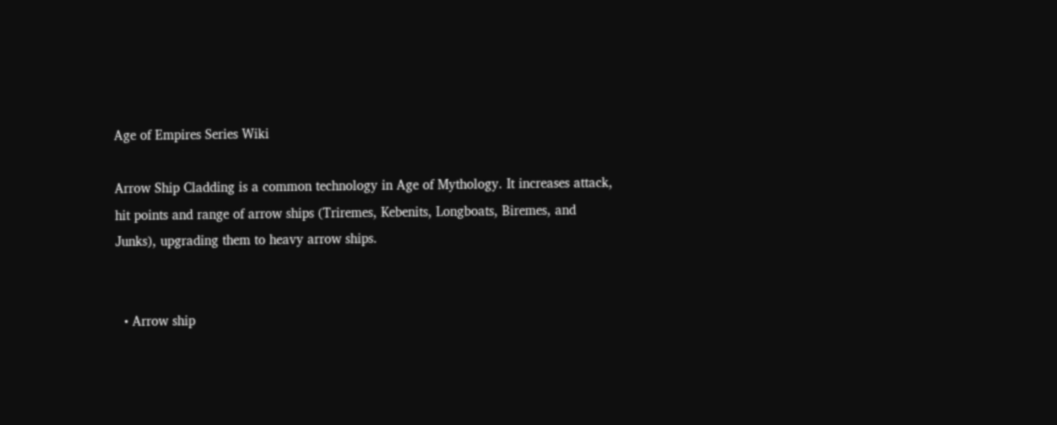Age of Empires Series Wiki

Arrow Ship Cladding is a common technology in Age of Mythology. It increases attack, hit points and range of arrow ships (Triremes, Kebenits, Longboats, Biremes, and Junks), upgrading them to heavy arrow ships.


  • Arrow ship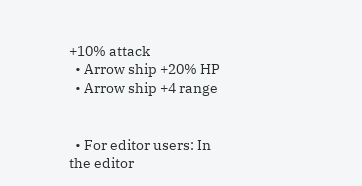+10% attack
  • Arrow ship +20% HP
  • Arrow ship +4 range


  • For editor users: In the editor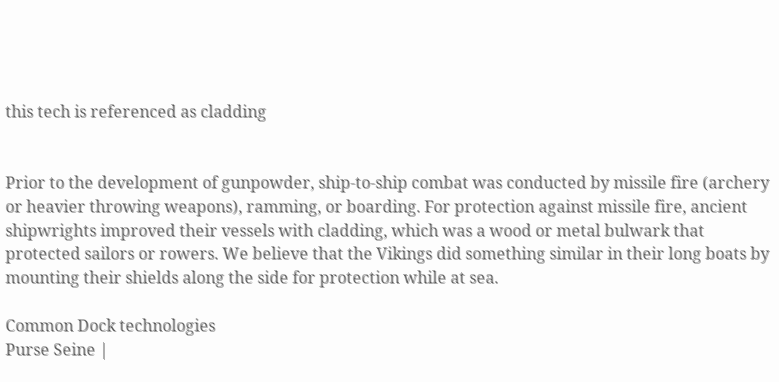this tech is referenced as cladding


Prior to the development of gunpowder, ship-to-ship combat was conducted by missile fire (archery or heavier throwing weapons), ramming, or boarding. For protection against missile fire, ancient shipwrights improved their vessels with cladding, which was a wood or metal bulwark that protected sailors or rowers. We believe that the Vikings did something similar in their long boats by mounting their shields along the side for protection while at sea.

Common Dock technologies
Purse Seine |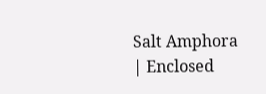Salt Amphora | Enclosed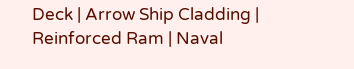Deck | Arrow Ship Cladding | Reinforced Ram | Naval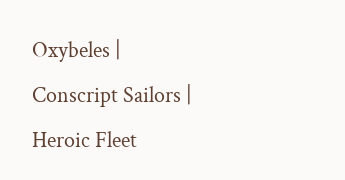Oxybeles | Conscript Sailors | Heroic Fleet